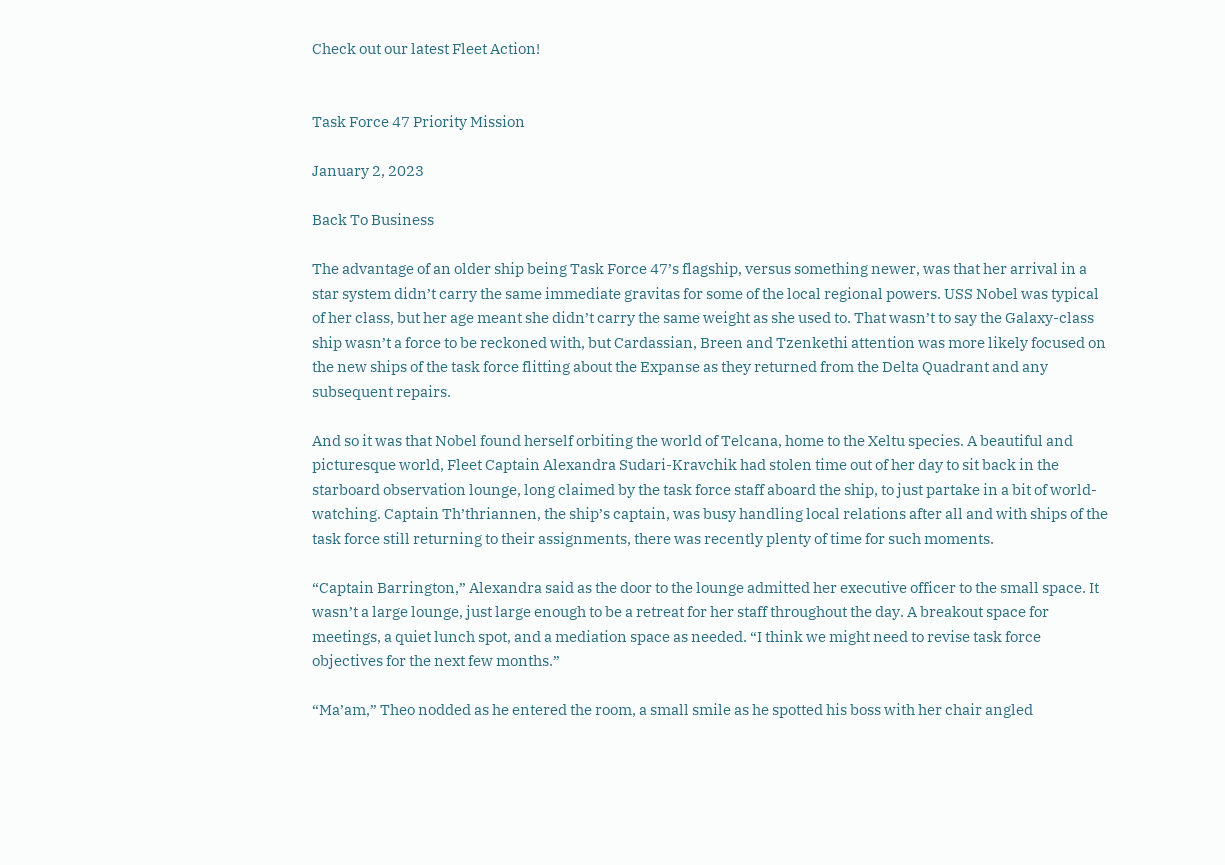Check out our latest Fleet Action!


Task Force 47 Priority Mission

January 2, 2023

Back To Business

The advantage of an older ship being Task Force 47’s flagship, versus something newer, was that her arrival in a star system didn’t carry the same immediate gravitas for some of the local regional powers. USS Nobel was typical of her class, but her age meant she didn’t carry the same weight as she used to. That wasn’t to say the Galaxy-class ship wasn’t a force to be reckoned with, but Cardassian, Breen and Tzenkethi attention was more likely focused on the new ships of the task force flitting about the Expanse as they returned from the Delta Quadrant and any subsequent repairs.

And so it was that Nobel found herself orbiting the world of Telcana, home to the Xeltu species. A beautiful and picturesque world, Fleet Captain Alexandra Sudari-Kravchik had stolen time out of her day to sit back in the starboard observation lounge, long claimed by the task force staff aboard the ship, to just partake in a bit of world-watching. Captain Th’thriannen, the ship’s captain, was busy handling local relations after all and with ships of the task force still returning to their assignments, there was recently plenty of time for such moments.

“Captain Barrington,” Alexandra said as the door to the lounge admitted her executive officer to the small space. It wasn’t a large lounge, just large enough to be a retreat for her staff throughout the day. A breakout space for meetings, a quiet lunch spot, and a mediation space as needed. “I think we might need to revise task force objectives for the next few months.”

“Ma’am,” Theo nodded as he entered the room, a small smile as he spotted his boss with her chair angled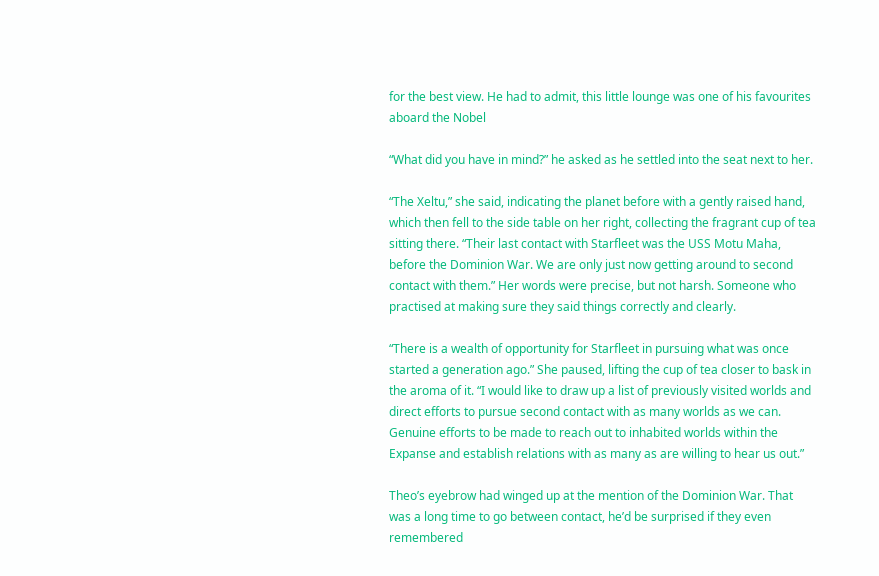for the best view. He had to admit, this little lounge was one of his favourites aboard the Nobel

“What did you have in mind?” he asked as he settled into the seat next to her.

“The Xeltu,” she said, indicating the planet before with a gently raised hand, which then fell to the side table on her right, collecting the fragrant cup of tea sitting there. “Their last contact with Starfleet was the USS Motu Maha, before the Dominion War. We are only just now getting around to second contact with them.” Her words were precise, but not harsh. Someone who practised at making sure they said things correctly and clearly.

“There is a wealth of opportunity for Starfleet in pursuing what was once started a generation ago.” She paused, lifting the cup of tea closer to bask in the aroma of it. “I would like to draw up a list of previously visited worlds and direct efforts to pursue second contact with as many worlds as we can. Genuine efforts to be made to reach out to inhabited worlds within the Expanse and establish relations with as many as are willing to hear us out.”

Theo’s eyebrow had winged up at the mention of the Dominion War. That was a long time to go between contact, he’d be surprised if they even remembered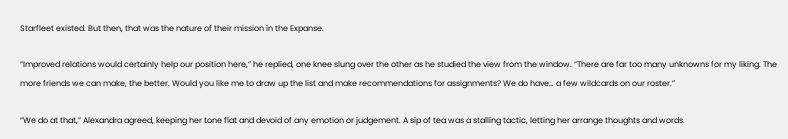Starfleet existed. But then, that was the nature of their mission in the Expanse.

“Improved relations would certainly help our position here,” he replied, one knee slung over the other as he studied the view from the window. “There are far too many unknowns for my liking. The more friends we can make, the better. Would you like me to draw up the list and make recommendations for assignments? We do have… a few wildcards on our roster.”

“We do at that,” Alexandra agreed, keeping her tone flat and devoid of any emotion or judgement. A sip of tea was a stalling tactic, letting her arrange thoughts and words.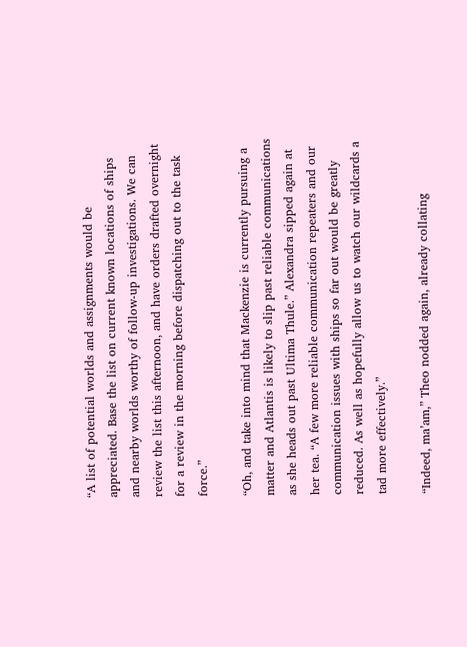“A list of potential worlds and assignments would be appreciated. Base the list on current known locations of ships and nearby worlds worthy of follow-up investigations. We can review the list this afternoon, and have orders drafted overnight for a review in the morning before dispatching out to the task force.”

“Oh, and take into mind that Mackenzie is currently pursuing a matter and Atlantis is likely to slip past reliable communications as she heads out past Ultima Thule.” Alexandra sipped again at her tea. “A few more reliable communication repeaters and our communication issues with ships so far out would be greatly reduced. As well as hopefully allow us to watch our wildcards a tad more effectively.”

“Indeed, ma’am,” Theo nodded again, already collating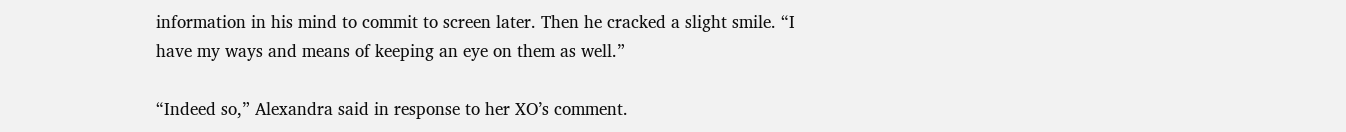information in his mind to commit to screen later. Then he cracked a slight smile. “I have my ways and means of keeping an eye on them as well.”

“Indeed so,” Alexandra said in response to her XO’s comment.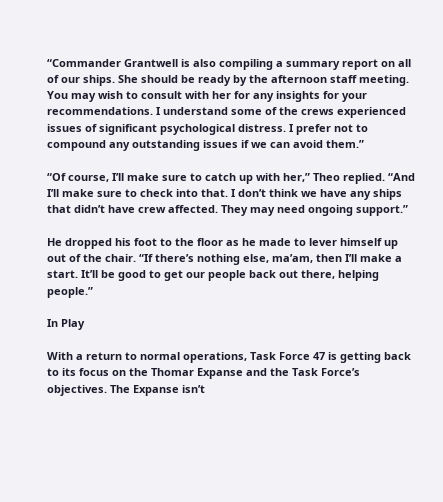“Commander Grantwell is also compiling a summary report on all of our ships. She should be ready by the afternoon staff meeting. You may wish to consult with her for any insights for your recommendations. I understand some of the crews experienced issues of significant psychological distress. I prefer not to compound any outstanding issues if we can avoid them.”

“Of course, I’ll make sure to catch up with her,” Theo replied. “And I’ll make sure to check into that. I don’t think we have any ships that didn’t have crew affected. They may need ongoing support.”

He dropped his foot to the floor as he made to lever himself up out of the chair. “If there’s nothing else, ma’am, then I’ll make a start. It’ll be good to get our people back out there, helping people.”

In Play

With a return to normal operations, Task Force 47 is getting back to its focus on the Thomar Expanse and the Task Force’s objectives. The Expanse isn’t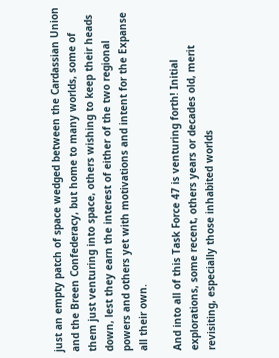just an empty patch of space wedged between the Cardassian Union and the Breen Confederacy, but home to many worlds, some of them just venturing into space, others wishing to keep their heads down, lest they earn the interest of either of the two regional powers and others yet with motivations and intent for the Expanse all their own.

And into all of this Task Force 47 is venturing forth! Initial explorations, some recent, others years or decades old, merit revisiting, especially those inhabited worlds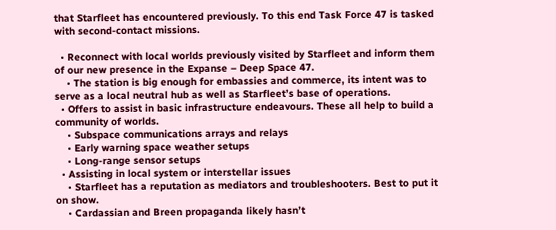that Starfleet has encountered previously. To this end Task Force 47 is tasked with second-contact missions.

  • Reconnect with local worlds previously visited by Starfleet and inform them of our new presence in the Expanse – Deep Space 47.
    • The station is big enough for embassies and commerce, its intent was to serve as a local neutral hub as well as Starfleet’s base of operations.
  • Offers to assist in basic infrastructure endeavours. These all help to build a community of worlds.
    • Subspace communications arrays and relays
    • Early warning space weather setups
    • Long-range sensor setups
  • Assisting in local system or interstellar issues
    • Starfleet has a reputation as mediators and troubleshooters. Best to put it on show.
    • Cardassian and Breen propaganda likely hasn’t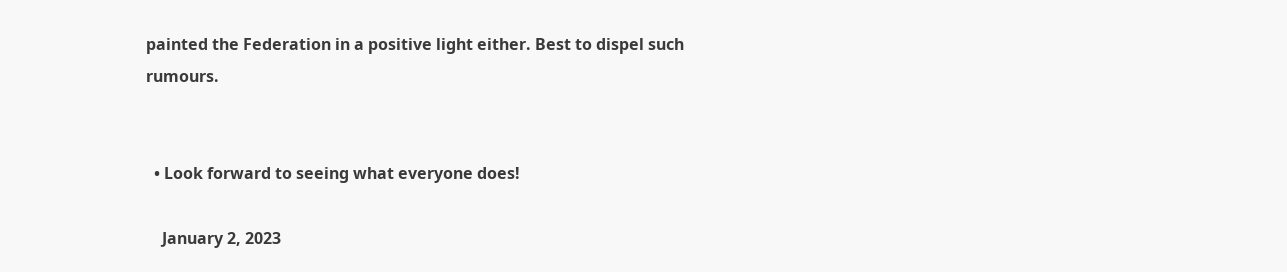painted the Federation in a positive light either. Best to dispel such rumours.


  • Look forward to seeing what everyone does!

    January 2, 2023